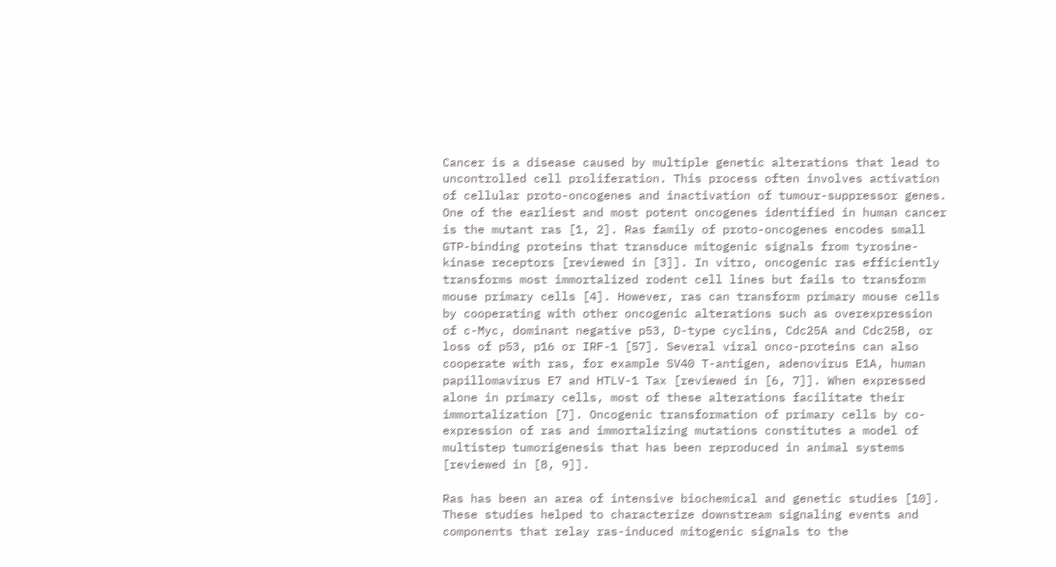Cancer is a disease caused by multiple genetic alterations that lead to uncontrolled cell proliferation. This process often involves activation of cellular proto-oncogenes and inactivation of tumour-suppressor genes. One of the earliest and most potent oncogenes identified in human cancer is the mutant ras [1, 2]. Ras family of proto-oncogenes encodes small GTP-binding proteins that transduce mitogenic signals from tyrosine-kinase receptors [reviewed in [3]]. In vitro, oncogenic ras efficiently transforms most immortalized rodent cell lines but fails to transform mouse primary cells [4]. However, ras can transform primary mouse cells by cooperating with other oncogenic alterations such as overexpression of c-Myc, dominant negative p53, D-type cyclins, Cdc25A and Cdc25B, or loss of p53, p16 or IRF-1 [57]. Several viral onco-proteins can also cooperate with ras, for example SV40 T-antigen, adenovirus E1A, human papillomavirus E7 and HTLV-1 Tax [reviewed in [6, 7]]. When expressed alone in primary cells, most of these alterations facilitate their immortalization [7]. Oncogenic transformation of primary cells by co-expression of ras and immortalizing mutations constitutes a model of multistep tumorigenesis that has been reproduced in animal systems [reviewed in [8, 9]].

Ras has been an area of intensive biochemical and genetic studies [10]. These studies helped to characterize downstream signaling events and components that relay ras-induced mitogenic signals to the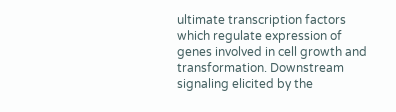ultimate transcription factors which regulate expression of genes involved in cell growth and transformation. Downstream signaling elicited by the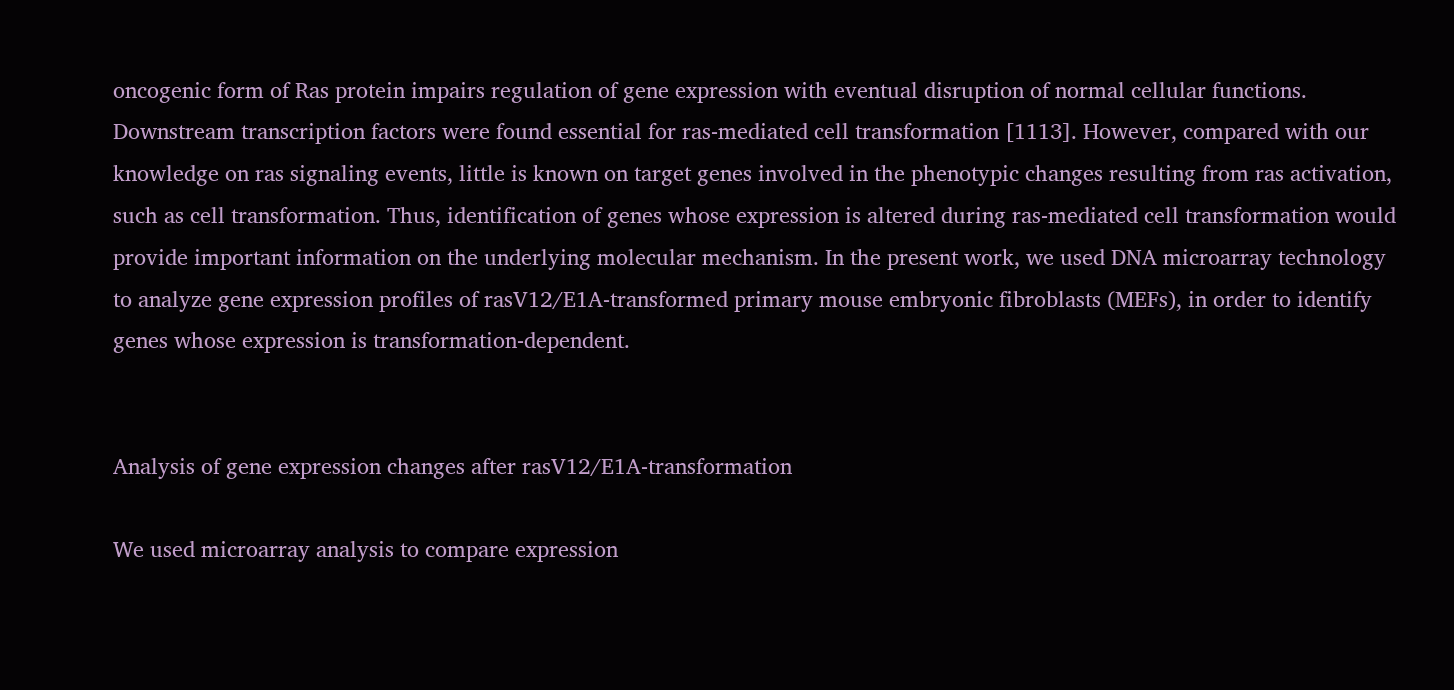oncogenic form of Ras protein impairs regulation of gene expression with eventual disruption of normal cellular functions. Downstream transcription factors were found essential for ras-mediated cell transformation [1113]. However, compared with our knowledge on ras signaling events, little is known on target genes involved in the phenotypic changes resulting from ras activation, such as cell transformation. Thus, identification of genes whose expression is altered during ras-mediated cell transformation would provide important information on the underlying molecular mechanism. In the present work, we used DNA microarray technology to analyze gene expression profiles of rasV12/E1A-transformed primary mouse embryonic fibroblasts (MEFs), in order to identify genes whose expression is transformation-dependent.


Analysis of gene expression changes after rasV12/E1A-transformation

We used microarray analysis to compare expression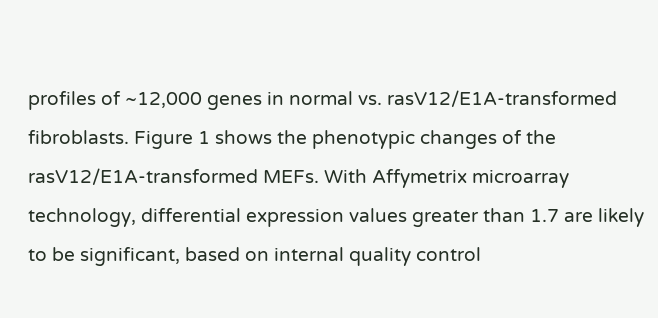profiles of ~12,000 genes in normal vs. rasV12/E1A-transformed fibroblasts. Figure 1 shows the phenotypic changes of the rasV12/E1A-transformed MEFs. With Affymetrix microarray technology, differential expression values greater than 1.7 are likely to be significant, based on internal quality control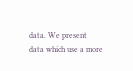data. We present data which use a more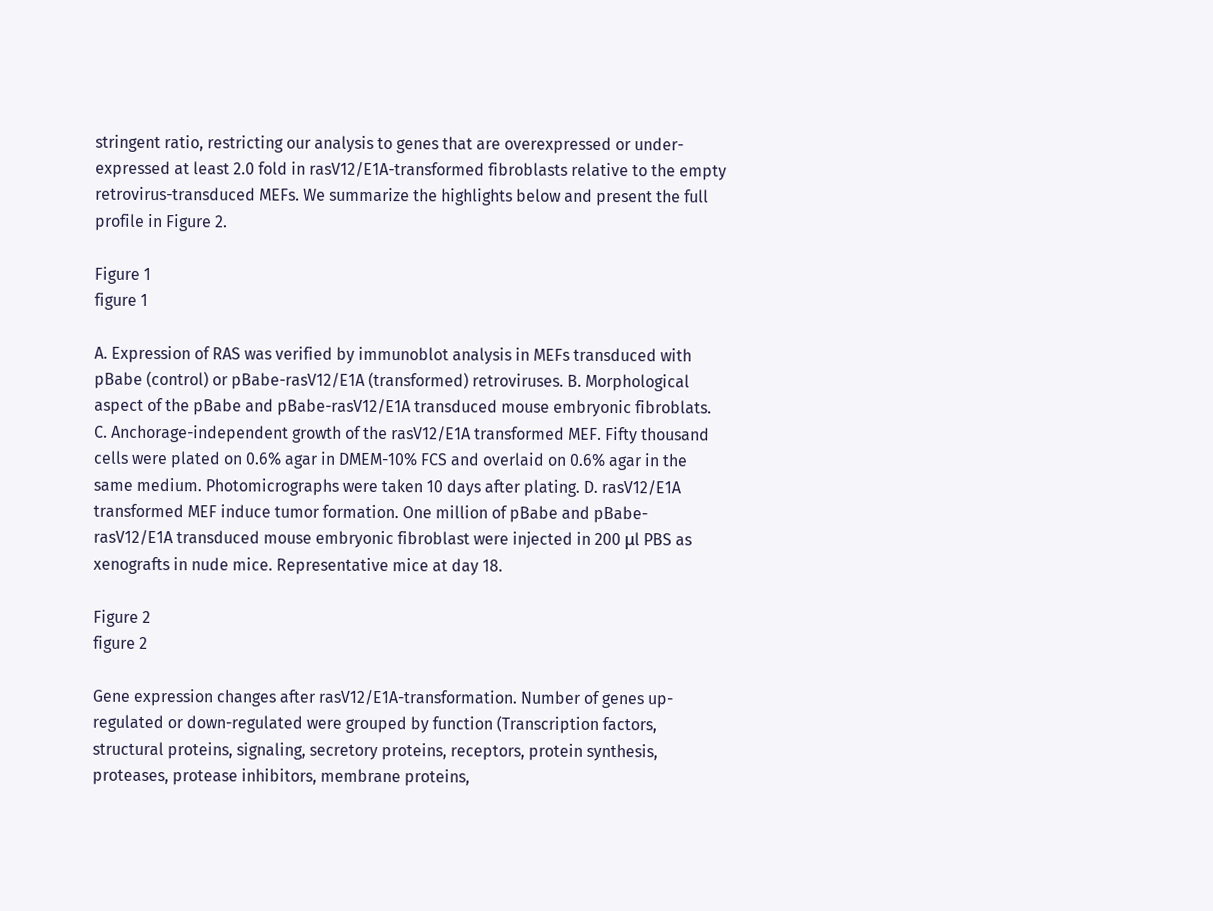stringent ratio, restricting our analysis to genes that are overexpressed or under-expressed at least 2.0 fold in rasV12/E1A-transformed fibroblasts relative to the empty retrovirus-transduced MEFs. We summarize the highlights below and present the full profile in Figure 2.

Figure 1
figure 1

A. Expression of RAS was verified by immunoblot analysis in MEFs transduced with pBabe (control) or pBabe-rasV12/E1A (transformed) retroviruses. B. Morphological aspect of the pBabe and pBabe-rasV12/E1A transduced mouse embryonic fibroblats. C. Anchorage-independent growth of the rasV12/E1A transformed MEF. Fifty thousand cells were plated on 0.6% agar in DMEM-10% FCS and overlaid on 0.6% agar in the same medium. Photomicrographs were taken 10 days after plating. D. rasV12/E1A transformed MEF induce tumor formation. One million of pBabe and pBabe-rasV12/E1A transduced mouse embryonic fibroblast were injected in 200 μl PBS as xenografts in nude mice. Representative mice at day 18.

Figure 2
figure 2

Gene expression changes after rasV12/E1A-transformation. Number of genes up-regulated or down-regulated were grouped by function (Transcription factors, structural proteins, signaling, secretory proteins, receptors, protein synthesis, proteases, protease inhibitors, membrane proteins,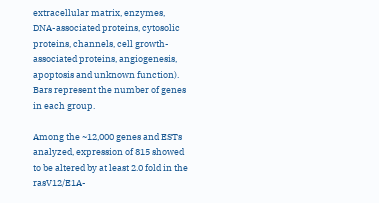extracellular matrix, enzymes, DNA-associated proteins, cytosolic proteins, channels, cell growth-associated proteins, angiogenesis, apoptosis and unknown function). Bars represent the number of genes in each group.

Among the ~12,000 genes and ESTs analyzed, expression of 815 showed to be altered by at least 2.0 fold in the rasV12/E1A-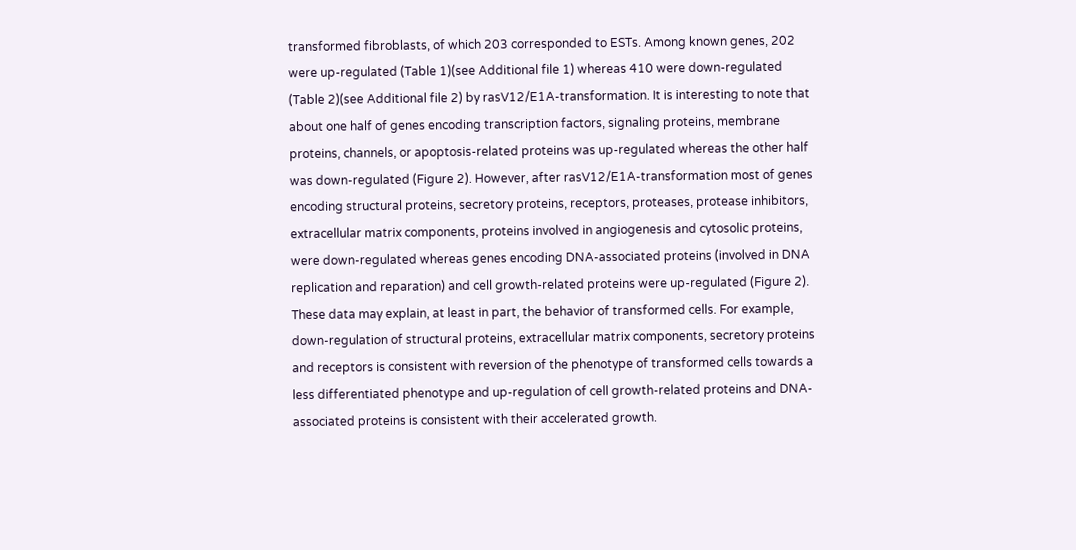transformed fibroblasts, of which 203 corresponded to ESTs. Among known genes, 202 were up-regulated (Table 1)(see Additional file 1) whereas 410 were down-regulated (Table 2)(see Additional file 2) by rasV12/E1A-transformation. It is interesting to note that about one half of genes encoding transcription factors, signaling proteins, membrane proteins, channels, or apoptosis-related proteins was up-regulated whereas the other half was down-regulated (Figure 2). However, after rasV12/E1A-transformation most of genes encoding structural proteins, secretory proteins, receptors, proteases, protease inhibitors, extracellular matrix components, proteins involved in angiogenesis and cytosolic proteins, were down-regulated whereas genes encoding DNA-associated proteins (involved in DNA replication and reparation) and cell growth-related proteins were up-regulated (Figure 2). These data may explain, at least in part, the behavior of transformed cells. For example, down-regulation of structural proteins, extracellular matrix components, secretory proteins and receptors is consistent with reversion of the phenotype of transformed cells towards a less differentiated phenotype and up-regulation of cell growth-related proteins and DNA-associated proteins is consistent with their accelerated growth.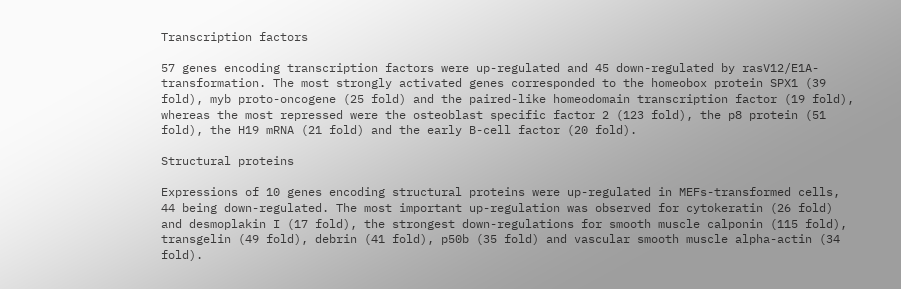Transcription factors

57 genes encoding transcription factors were up-regulated and 45 down-regulated by rasV12/E1A-transformation. The most strongly activated genes corresponded to the homeobox protein SPX1 (39 fold), myb proto-oncogene (25 fold) and the paired-like homeodomain transcription factor (19 fold), whereas the most repressed were the osteoblast specific factor 2 (123 fold), the p8 protein (51 fold), the H19 mRNA (21 fold) and the early B-cell factor (20 fold).

Structural proteins

Expressions of 10 genes encoding structural proteins were up-regulated in MEFs-transformed cells, 44 being down-regulated. The most important up-regulation was observed for cytokeratin (26 fold) and desmoplakin I (17 fold), the strongest down-regulations for smooth muscle calponin (115 fold), transgelin (49 fold), debrin (41 fold), p50b (35 fold) and vascular smooth muscle alpha-actin (34 fold).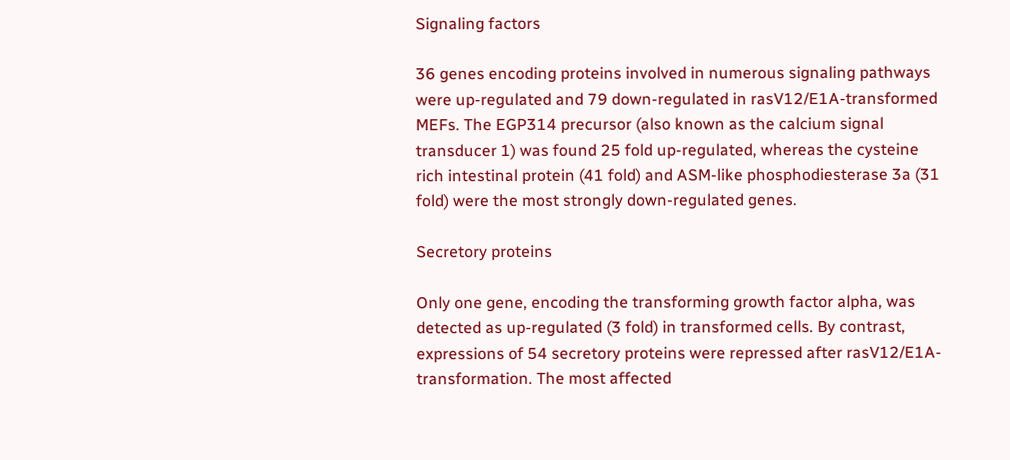Signaling factors

36 genes encoding proteins involved in numerous signaling pathways were up-regulated and 79 down-regulated in rasV12/E1A-transformed MEFs. The EGP314 precursor (also known as the calcium signal transducer 1) was found 25 fold up-regulated, whereas the cysteine rich intestinal protein (41 fold) and ASM-like phosphodiesterase 3a (31 fold) were the most strongly down-regulated genes.

Secretory proteins

Only one gene, encoding the transforming growth factor alpha, was detected as up-regulated (3 fold) in transformed cells. By contrast, expressions of 54 secretory proteins were repressed after rasV12/E1A-transformation. The most affected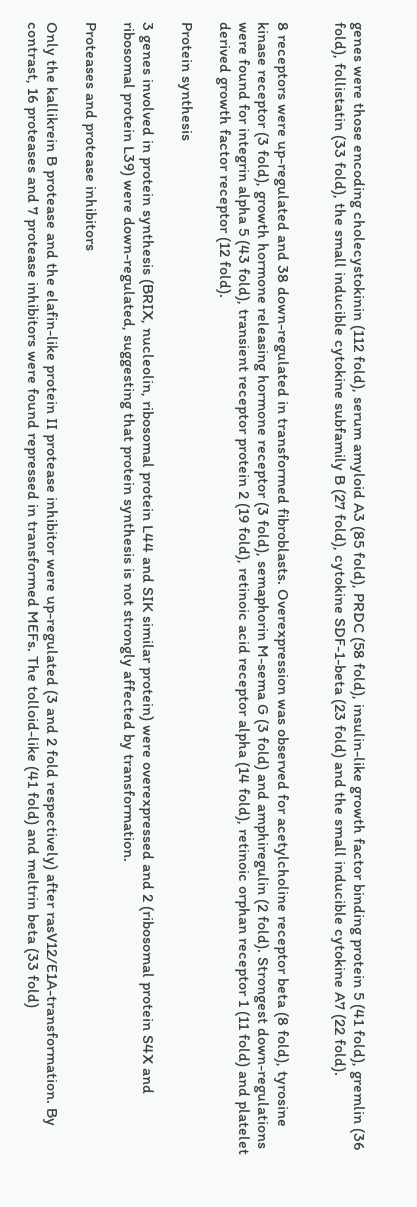genes were those encoding cholecystokinin (112 fold), serum amyloid A3 (85 fold), PRDC (58 fold), insulin-like growth factor binding protein 5 (41 fold), gremlin (36 fold), follistatin (33 fold), the small inducible cytokine subfamily B (27 fold), cytokine SDF-1-beta (23 fold) and the small inducible cytokine A7 (22 fold).


8 receptors were up-regulated and 38 down-regulated in transformed fibroblasts. Overexpression was observed for acetylcholine receptor beta (8 fold), tyrosine kinase receptor (3 fold), growth hormone releasing hormone receptor (3 fold), semaphorin M-sema G (3 fold) and amphiregulin (2 fold). Strongest down-regulations were found for integrin alpha 5 (43 fold), transient receptor protein 2 (19 fold), retinoic acid receptor alpha (14 fold), retinoic orphan receptor 1 (11 fold) and platelet derived growth factor receptor (12 fold).

Protein synthesis

3 genes involved in protein synthesis (BRIX, nucleolin, ribosomal protein L44 and SIK similar protein) were overexpressed and 2 (ribosomal protein S4X and ribosomal protein L39) were down-regulated, suggesting that protein synthesis is not strongly affected by transformation.

Proteases and protease inhibitors

Only the kallikrein B protease and the elafin-like protein II protease inhibitor were up-regulated (3 and 2 fold respectively) after rasV12/E1A-transformation. By contrast, 16 proteases and 7 protease inhibitors were found repressed in transformed MEFs. The tolloid-like (41 fold) and meltrin beta (33 fold)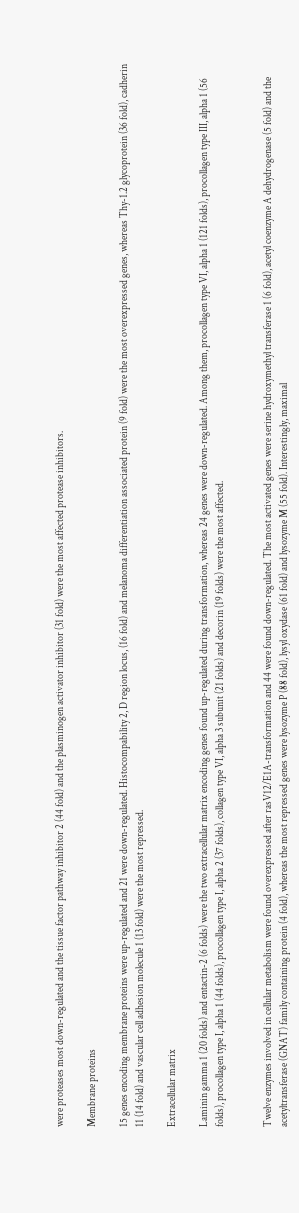were proteases most down-regulated and the tissue factor pathway inhibitor 2 (44 fold) and the plasminogen activator inhibitor (31 fold) were the most affected protease inhibitors.

Membrane proteins

15 genes encoding membrane proteins were up-regulated and 21 were down-regulated. Histocompability 2, D region locus, (16 fold) and melanoma differentiation associated protein (9 fold) were the most overexpressed genes, whereas Thy-1.2 glycoprotein (36 fold), cadherin 11 (14 fold) and vascular cell adhesion molecule 1 (13 fold) were the most repressed.

Extracellular matrix

Laminin gamma 1 (20 folds) and entactin-2 (6 folds) were the two extracellular matrix encoding genes found up-regulated during transformation, whereas 24 genes were down-regulated. Among them, procollagen type VI, alpha 1 (121 folds), procollagen type III, alpha 1 (56 folds), procollagen type I, alpha 1 (44 folds), procollagen type I, alpha 2 (37 folds), collagen type VI, alpha 3 subunit (21 folds) and decorin (19 folds) were the most affected.


Twelve enzymes involved in cellular metabolism were found overexpressed after rasV12/E1A-transformation and 44 were found down-regulated. The most activated genes were serine hydroxymethyl transferase 1 (6 fold), acetyl coenzyme A dehydrogenase (5 fold) and the acetyltransferase (GNAT) family containing protein (4 fold), whereas the most repressed genes were lysozyme P (88 fold), lysyl oxydase (61 fold) and lysozyme M (55 fold). Interestingly, maximal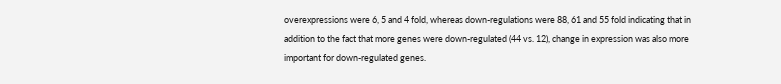overexpressions were 6, 5 and 4 fold, whereas down-regulations were 88, 61 and 55 fold indicating that in addition to the fact that more genes were down-regulated (44 vs. 12), change in expression was also more important for down-regulated genes.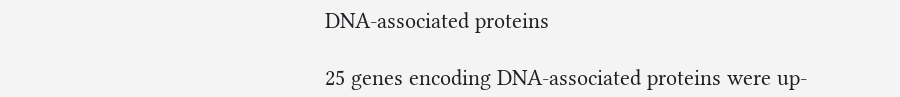DNA-associated proteins

25 genes encoding DNA-associated proteins were up-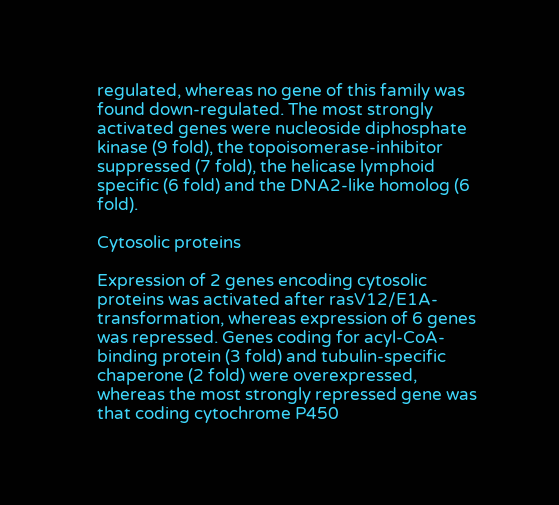regulated, whereas no gene of this family was found down-regulated. The most strongly activated genes were nucleoside diphosphate kinase (9 fold), the topoisomerase-inhibitor suppressed (7 fold), the helicase lymphoid specific (6 fold) and the DNA2-like homolog (6 fold).

Cytosolic proteins

Expression of 2 genes encoding cytosolic proteins was activated after rasV12/E1A-transformation, whereas expression of 6 genes was repressed. Genes coding for acyl-CoA-binding protein (3 fold) and tubulin-specific chaperone (2 fold) were overexpressed, whereas the most strongly repressed gene was that coding cytochrome P450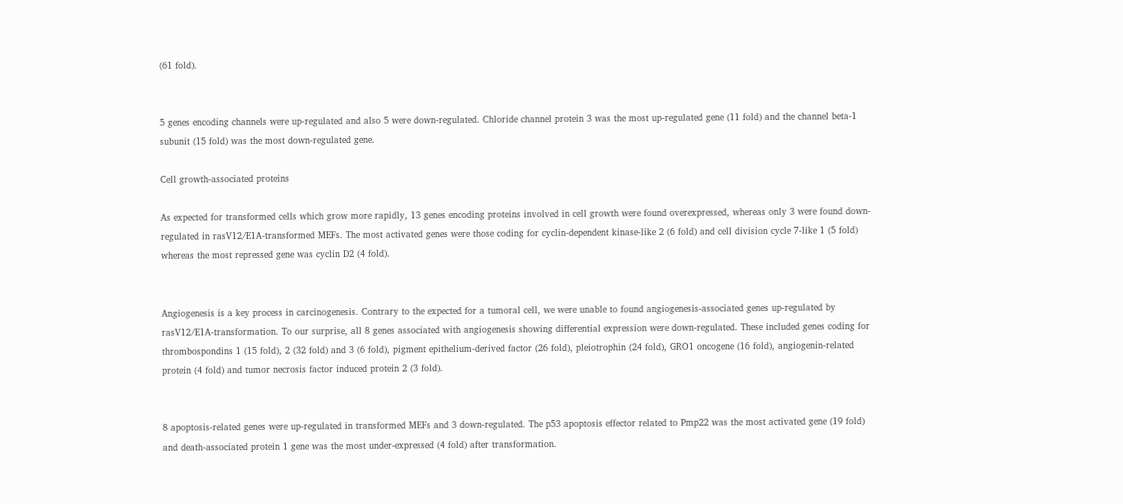(61 fold).


5 genes encoding channels were up-regulated and also 5 were down-regulated. Chloride channel protein 3 was the most up-regulated gene (11 fold) and the channel beta-1 subunit (15 fold) was the most down-regulated gene.

Cell growth-associated proteins

As expected for transformed cells which grow more rapidly, 13 genes encoding proteins involved in cell growth were found overexpressed, whereas only 3 were found down-regulated in rasV12/E1A-transformed MEFs. The most activated genes were those coding for cyclin-dependent kinase-like 2 (6 fold) and cell division cycle 7-like 1 (5 fold) whereas the most repressed gene was cyclin D2 (4 fold).


Angiogenesis is a key process in carcinogenesis. Contrary to the expected for a tumoral cell, we were unable to found angiogenesis-associated genes up-regulated by rasV12/E1A-transformation. To our surprise, all 8 genes associated with angiogenesis showing differential expression were down-regulated. These included genes coding for thrombospondins 1 (15 fold), 2 (32 fold) and 3 (6 fold), pigment epithelium-derived factor (26 fold), pleiotrophin (24 fold), GRO1 oncogene (16 fold), angiogenin-related protein (4 fold) and tumor necrosis factor induced protein 2 (3 fold).


8 apoptosis-related genes were up-regulated in transformed MEFs and 3 down-regulated. The p53 apoptosis effector related to Pmp22 was the most activated gene (19 fold) and death-associated protein 1 gene was the most under-expressed (4 fold) after transformation.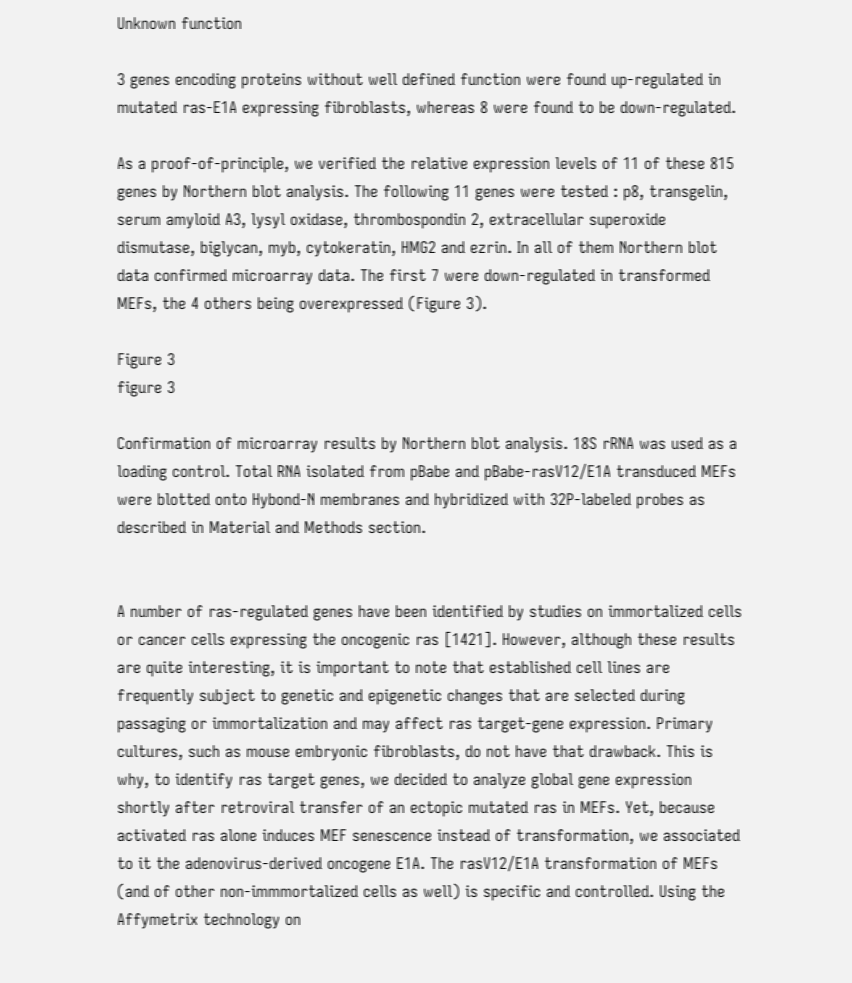Unknown function

3 genes encoding proteins without well defined function were found up-regulated in mutated ras-E1A expressing fibroblasts, whereas 8 were found to be down-regulated.

As a proof-of-principle, we verified the relative expression levels of 11 of these 815 genes by Northern blot analysis. The following 11 genes were tested : p8, transgelin, serum amyloid A3, lysyl oxidase, thrombospondin 2, extracellular superoxide dismutase, biglycan, myb, cytokeratin, HMG2 and ezrin. In all of them Northern blot data confirmed microarray data. The first 7 were down-regulated in transformed MEFs, the 4 others being overexpressed (Figure 3).

Figure 3
figure 3

Confirmation of microarray results by Northern blot analysis. 18S rRNA was used as a loading control. Total RNA isolated from pBabe and pBabe-rasV12/E1A transduced MEFs were blotted onto Hybond-N membranes and hybridized with 32P-labeled probes as described in Material and Methods section.


A number of ras-regulated genes have been identified by studies on immortalized cells or cancer cells expressing the oncogenic ras [1421]. However, although these results are quite interesting, it is important to note that established cell lines are frequently subject to genetic and epigenetic changes that are selected during passaging or immortalization and may affect ras target-gene expression. Primary cultures, such as mouse embryonic fibroblasts, do not have that drawback. This is why, to identify ras target genes, we decided to analyze global gene expression shortly after retroviral transfer of an ectopic mutated ras in MEFs. Yet, because activated ras alone induces MEF senescence instead of transformation, we associated to it the adenovirus-derived oncogene E1A. The rasV12/E1A transformation of MEFs (and of other non-immmortalized cells as well) is specific and controlled. Using the Affymetrix technology on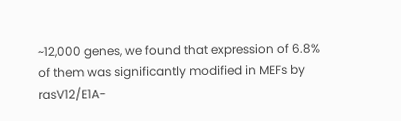~12,000 genes, we found that expression of 6.8% of them was significantly modified in MEFs by rasV12/E1A-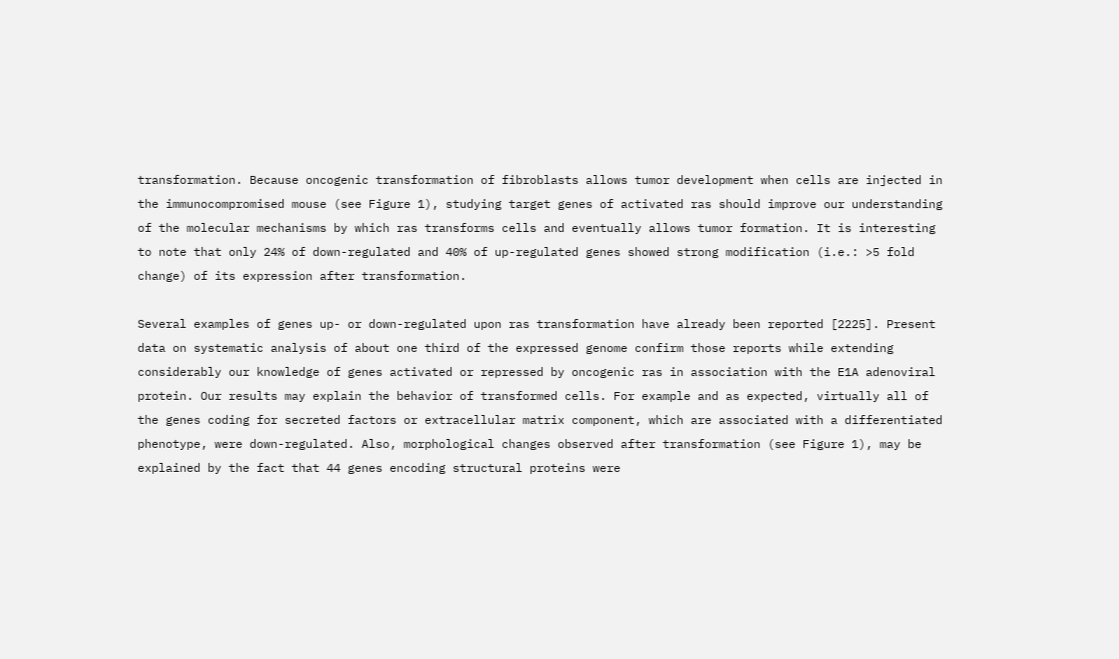transformation. Because oncogenic transformation of fibroblasts allows tumor development when cells are injected in the immunocompromised mouse (see Figure 1), studying target genes of activated ras should improve our understanding of the molecular mechanisms by which ras transforms cells and eventually allows tumor formation. It is interesting to note that only 24% of down-regulated and 40% of up-regulated genes showed strong modification (i.e.: >5 fold change) of its expression after transformation.

Several examples of genes up- or down-regulated upon ras transformation have already been reported [2225]. Present data on systematic analysis of about one third of the expressed genome confirm those reports while extending considerably our knowledge of genes activated or repressed by oncogenic ras in association with the E1A adenoviral protein. Our results may explain the behavior of transformed cells. For example and as expected, virtually all of the genes coding for secreted factors or extracellular matrix component, which are associated with a differentiated phenotype, were down-regulated. Also, morphological changes observed after transformation (see Figure 1), may be explained by the fact that 44 genes encoding structural proteins were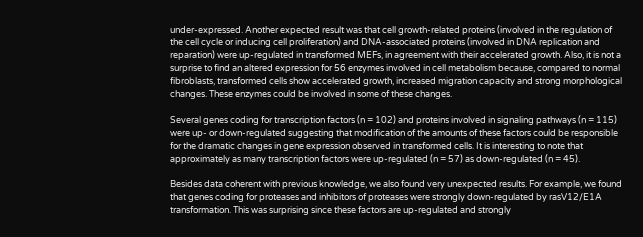under-expressed. Another expected result was that cell growth-related proteins (involved in the regulation of the cell cycle or inducing cell proliferation) and DNA-associated proteins (involved in DNA replication and reparation) were up-regulated in transformed MEFs, in agreement with their accelerated growth. Also, it is not a surprise to find an altered expression for 56 enzymes involved in cell metabolism because, compared to normal fibroblasts, transformed cells show accelerated growth, increased migration capacity and strong morphological changes. These enzymes could be involved in some of these changes.

Several genes coding for transcription factors (n = 102) and proteins involved in signaling pathways (n = 115) were up- or down-regulated suggesting that modification of the amounts of these factors could be responsible for the dramatic changes in gene expression observed in transformed cells. It is interesting to note that approximately as many transcription factors were up-regulated (n = 57) as down-regulated (n = 45).

Besides data coherent with previous knowledge, we also found very unexpected results. For example, we found that genes coding for proteases and inhibitors of proteases were strongly down-regulated by rasV12/E1A transformation. This was surprising since these factors are up-regulated and strongly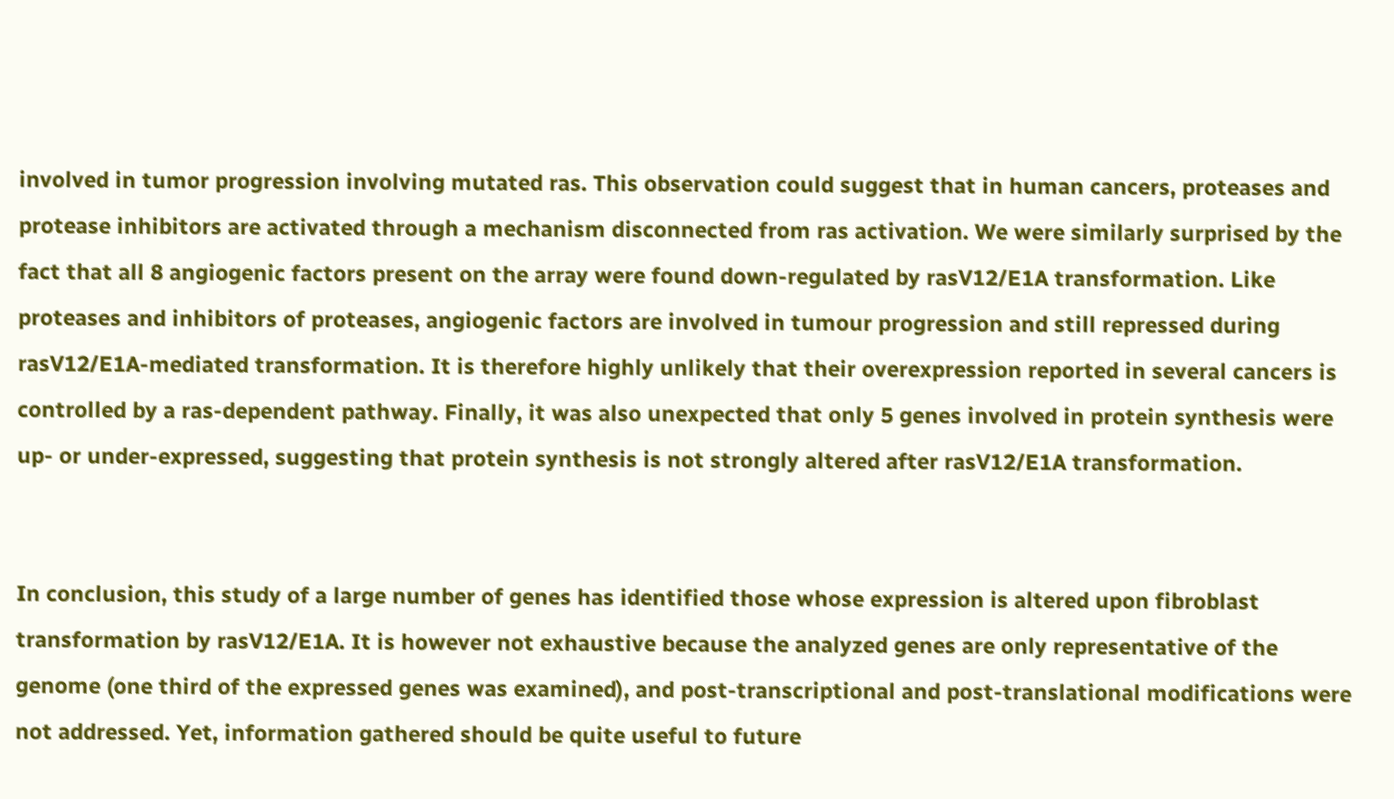involved in tumor progression involving mutated ras. This observation could suggest that in human cancers, proteases and protease inhibitors are activated through a mechanism disconnected from ras activation. We were similarly surprised by the fact that all 8 angiogenic factors present on the array were found down-regulated by rasV12/E1A transformation. Like proteases and inhibitors of proteases, angiogenic factors are involved in tumour progression and still repressed during rasV12/E1A-mediated transformation. It is therefore highly unlikely that their overexpression reported in several cancers is controlled by a ras-dependent pathway. Finally, it was also unexpected that only 5 genes involved in protein synthesis were up- or under-expressed, suggesting that protein synthesis is not strongly altered after rasV12/E1A transformation.


In conclusion, this study of a large number of genes has identified those whose expression is altered upon fibroblast transformation by rasV12/E1A. It is however not exhaustive because the analyzed genes are only representative of the genome (one third of the expressed genes was examined), and post-transcriptional and post-translational modifications were not addressed. Yet, information gathered should be quite useful to future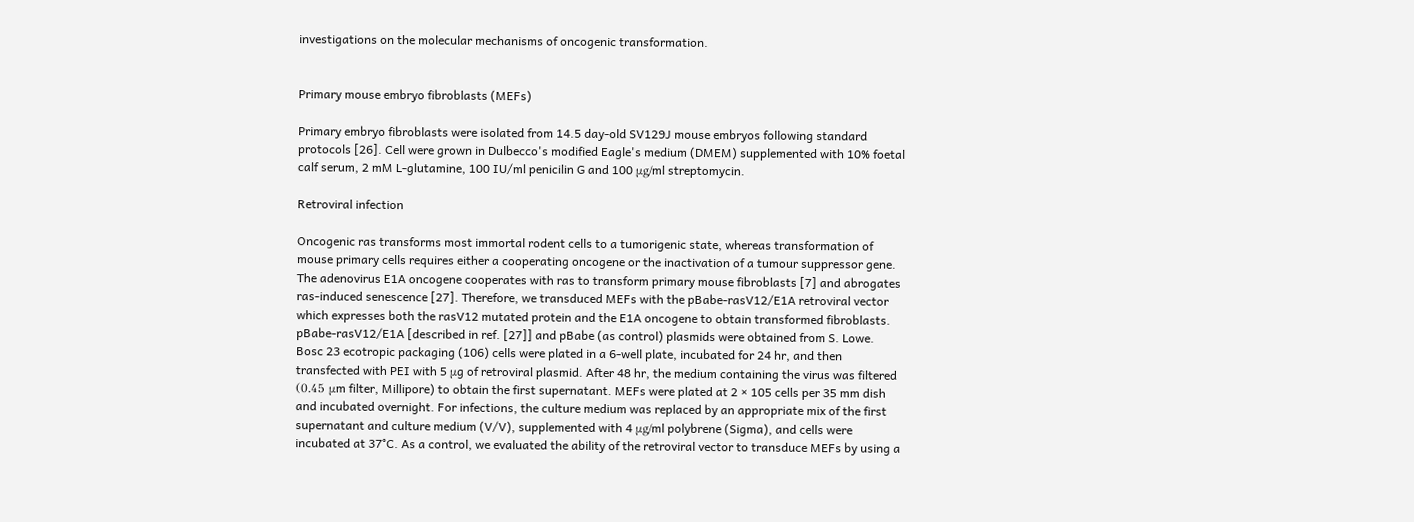investigations on the molecular mechanisms of oncogenic transformation.


Primary mouse embryo fibroblasts (MEFs)

Primary embryo fibroblasts were isolated from 14.5 day-old SV129J mouse embryos following standard protocols [26]. Cell were grown in Dulbecco's modified Eagle's medium (DMEM) supplemented with 10% foetal calf serum, 2 mM L-glutamine, 100 IU/ml penicilin G and 100 μg/ml streptomycin.

Retroviral infection

Oncogenic ras transforms most immortal rodent cells to a tumorigenic state, whereas transformation of mouse primary cells requires either a cooperating oncogene or the inactivation of a tumour suppressor gene. The adenovirus E1A oncogene cooperates with ras to transform primary mouse fibroblasts [7] and abrogates ras-induced senescence [27]. Therefore, we transduced MEFs with the pBabe-rasV12/E1A retroviral vector which expresses both the rasV12 mutated protein and the E1A oncogene to obtain transformed fibroblasts. pBabe-rasV12/E1A [described in ref. [27]] and pBabe (as control) plasmids were obtained from S. Lowe. Bosc 23 ecotropic packaging (106) cells were plated in a 6-well plate, incubated for 24 hr, and then transfected with PEI with 5 μg of retroviral plasmid. After 48 hr, the medium containing the virus was filtered (0.45 μm filter, Millipore) to obtain the first supernatant. MEFs were plated at 2 × 105 cells per 35 mm dish and incubated overnight. For infections, the culture medium was replaced by an appropriate mix of the first supernatant and culture medium (V/V), supplemented with 4 μg/ml polybrene (Sigma), and cells were incubated at 37°C. As a control, we evaluated the ability of the retroviral vector to transduce MEFs by using a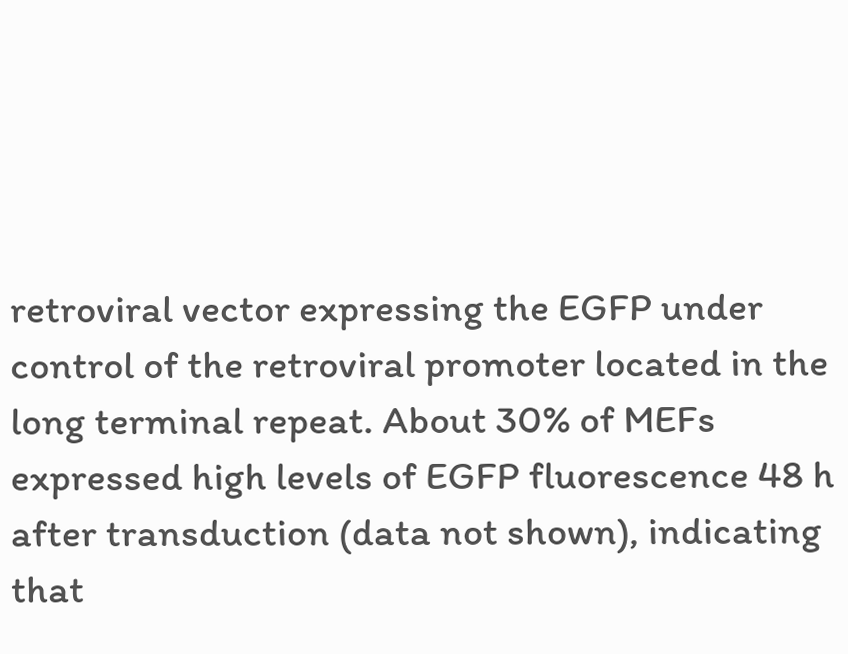retroviral vector expressing the EGFP under control of the retroviral promoter located in the long terminal repeat. About 30% of MEFs expressed high levels of EGFP fluorescence 48 h after transduction (data not shown), indicating that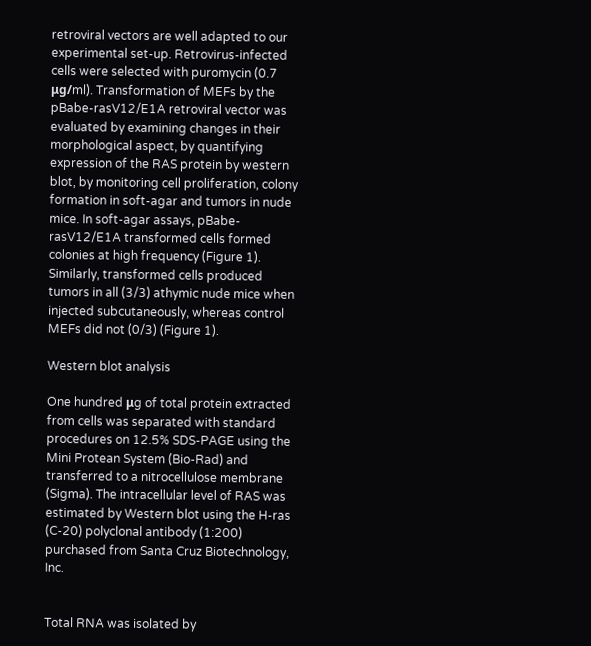retroviral vectors are well adapted to our experimental set-up. Retrovirus-infected cells were selected with puromycin (0.7 μg/ml). Transformation of MEFs by the pBabe-rasV12/E1A retroviral vector was evaluated by examining changes in their morphological aspect, by quantifying expression of the RAS protein by western blot, by monitoring cell proliferation, colony formation in soft-agar and tumors in nude mice. In soft-agar assays, pBabe-rasV12/E1A transformed cells formed colonies at high frequency (Figure 1). Similarly, transformed cells produced tumors in all (3/3) athymic nude mice when injected subcutaneously, whereas control MEFs did not (0/3) (Figure 1).

Western blot analysis

One hundred μg of total protein extracted from cells was separated with standard procedures on 12.5% SDS-PAGE using the Mini Protean System (Bio-Rad) and transferred to a nitrocellulose membrane (Sigma). The intracellular level of RAS was estimated by Western blot using the H-ras (C-20) polyclonal antibody (1:200) purchased from Santa Cruz Biotechnology, Inc.


Total RNA was isolated by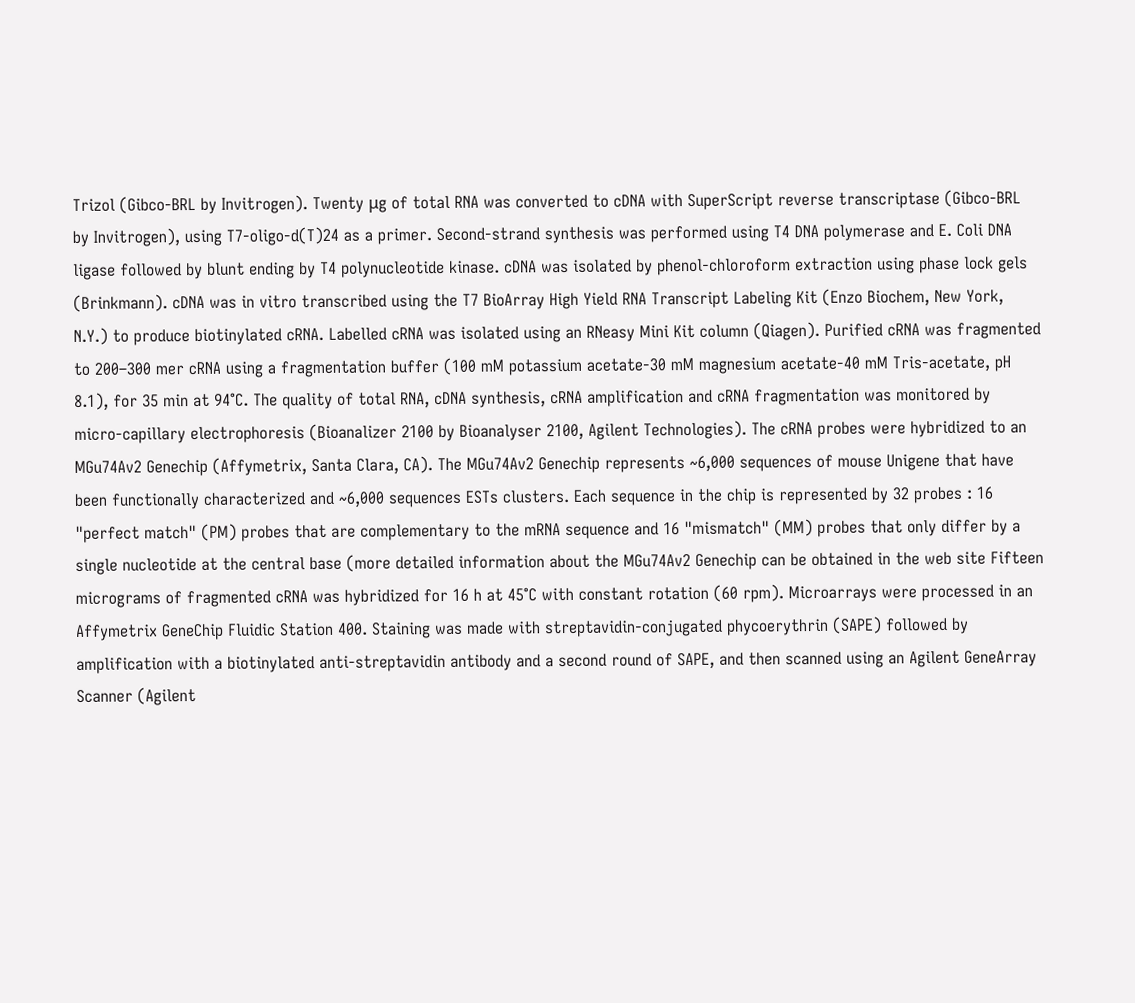Trizol (Gibco-BRL by Invitrogen). Twenty μg of total RNA was converted to cDNA with SuperScript reverse transcriptase (Gibco-BRL by Invitrogen), using T7-oligo-d(T)24 as a primer. Second-strand synthesis was performed using T4 DNA polymerase and E. Coli DNA ligase followed by blunt ending by T4 polynucleotide kinase. cDNA was isolated by phenol-chloroform extraction using phase lock gels (Brinkmann). cDNA was in vitro transcribed using the T7 BioArray High Yield RNA Transcript Labeling Kit (Enzo Biochem, New York, N.Y.) to produce biotinylated cRNA. Labelled cRNA was isolated using an RNeasy Mini Kit column (Qiagen). Purified cRNA was fragmented to 200–300 mer cRNA using a fragmentation buffer (100 mM potassium acetate-30 mM magnesium acetate-40 mM Tris-acetate, pH 8.1), for 35 min at 94°C. The quality of total RNA, cDNA synthesis, cRNA amplification and cRNA fragmentation was monitored by micro-capillary electrophoresis (Bioanalizer 2100 by Bioanalyser 2100, Agilent Technologies). The cRNA probes were hybridized to an MGu74Av2 Genechip (Affymetrix, Santa Clara, CA). The MGu74Av2 Genechip represents ~6,000 sequences of mouse Unigene that have been functionally characterized and ~6,000 sequences ESTs clusters. Each sequence in the chip is represented by 32 probes : 16 "perfect match" (PM) probes that are complementary to the mRNA sequence and 16 "mismatch" (MM) probes that only differ by a single nucleotide at the central base (more detailed information about the MGu74Av2 Genechip can be obtained in the web site Fifteen micrograms of fragmented cRNA was hybridized for 16 h at 45°C with constant rotation (60 rpm). Microarrays were processed in an Affymetrix GeneChip Fluidic Station 400. Staining was made with streptavidin-conjugated phycoerythrin (SAPE) followed by amplification with a biotinylated anti-streptavidin antibody and a second round of SAPE, and then scanned using an Agilent GeneArray Scanner (Agilent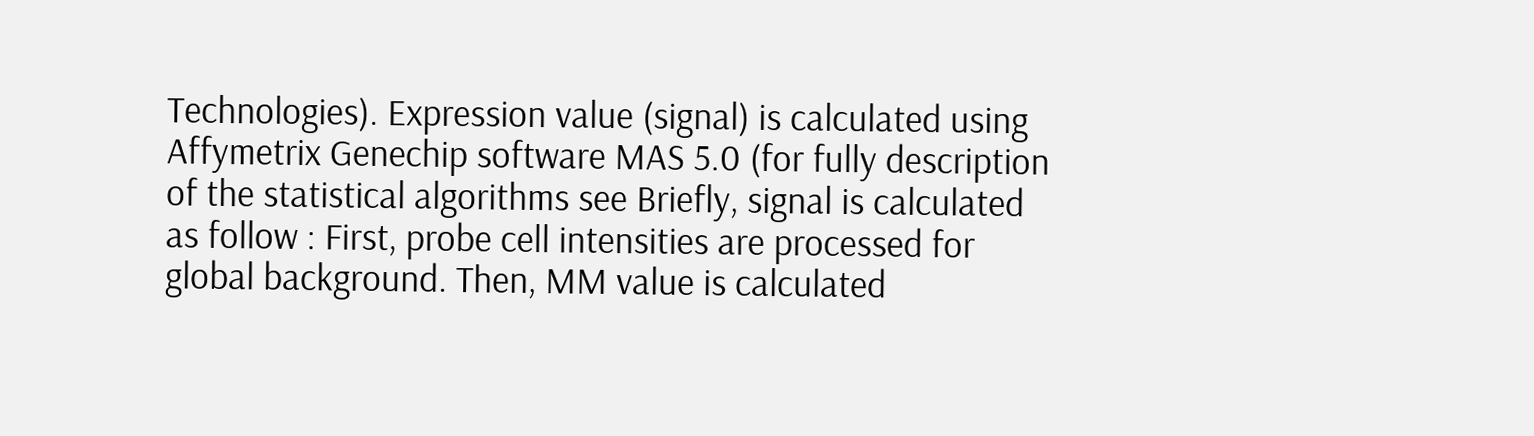Technologies). Expression value (signal) is calculated using Affymetrix Genechip software MAS 5.0 (for fully description of the statistical algorithms see Briefly, signal is calculated as follow : First, probe cell intensities are processed for global background. Then, MM value is calculated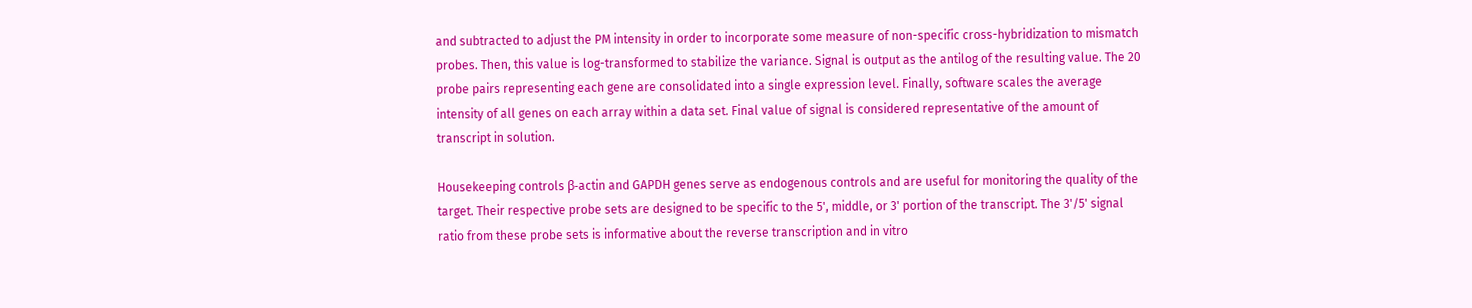and subtracted to adjust the PM intensity in order to incorporate some measure of non-specific cross-hybridization to mismatch probes. Then, this value is log-transformed to stabilize the variance. Signal is output as the antilog of the resulting value. The 20 probe pairs representing each gene are consolidated into a single expression level. Finally, software scales the average intensity of all genes on each array within a data set. Final value of signal is considered representative of the amount of transcript in solution.

Housekeeping controls β-actin and GAPDH genes serve as endogenous controls and are useful for monitoring the quality of the target. Their respective probe sets are designed to be specific to the 5', middle, or 3' portion of the transcript. The 3'/5' signal ratio from these probe sets is informative about the reverse transcription and in vitro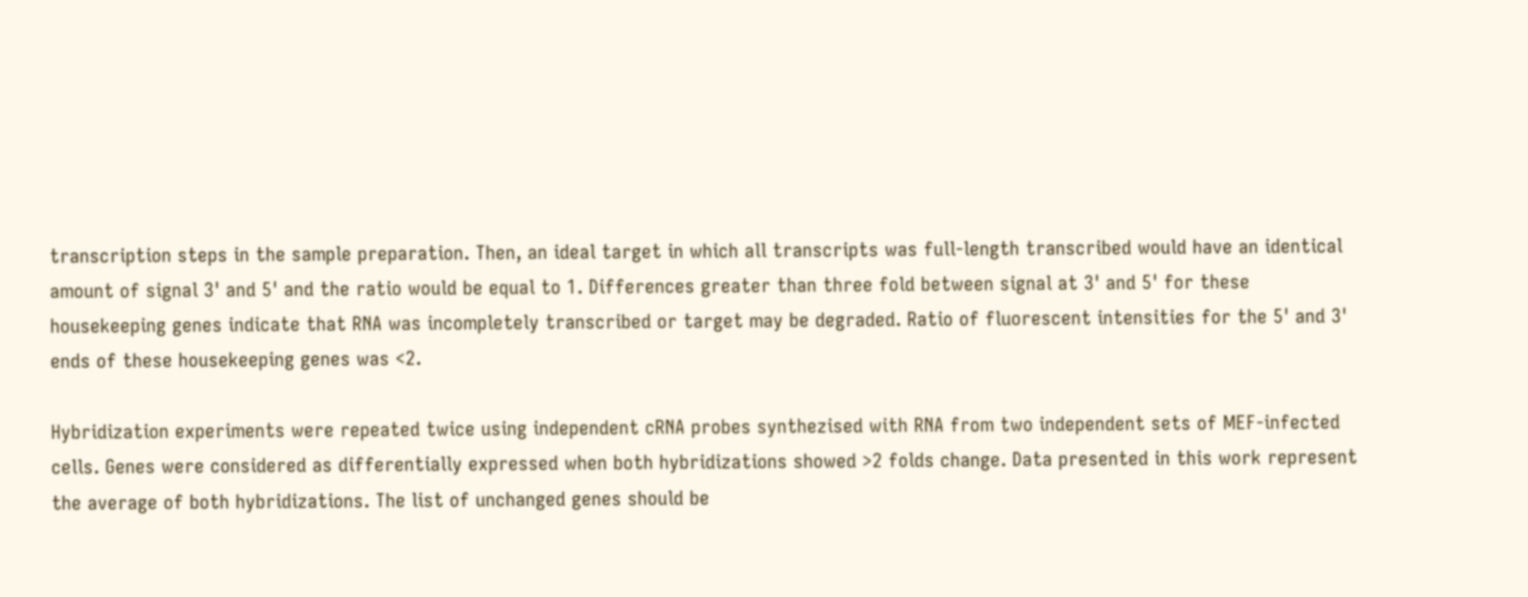transcription steps in the sample preparation. Then, an ideal target in which all transcripts was full-length transcribed would have an identical amount of signal 3' and 5' and the ratio would be equal to 1. Differences greater than three fold between signal at 3' and 5' for these housekeeping genes indicate that RNA was incompletely transcribed or target may be degraded. Ratio of fluorescent intensities for the 5' and 3' ends of these housekeeping genes was <2.

Hybridization experiments were repeated twice using independent cRNA probes synthezised with RNA from two independent sets of MEF-infected cells. Genes were considered as differentially expressed when both hybridizations showed >2 folds change. Data presented in this work represent the average of both hybridizations. The list of unchanged genes should be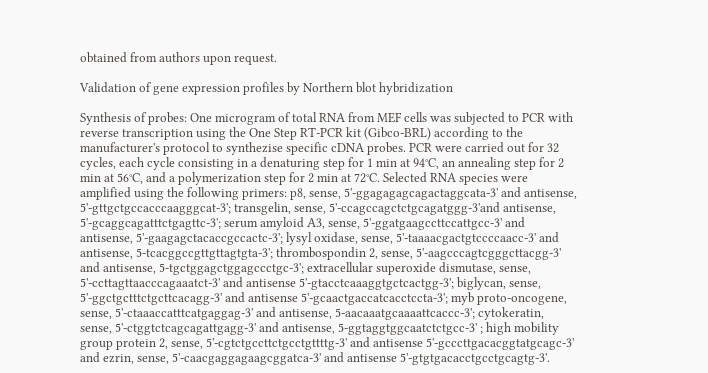obtained from authors upon request.

Validation of gene expression profiles by Northern blot hybridization

Synthesis of probes: One microgram of total RNA from MEF cells was subjected to PCR with reverse transcription using the One Step RT-PCR kit (Gibco-BRL) according to the manufacturer's protocol to synthezise specific cDNA probes. PCR were carried out for 32 cycles, each cycle consisting in a denaturing step for 1 min at 94°C, an annealing step for 2 min at 56°C, and a polymerization step for 2 min at 72°C. Selected RNA species were amplified using the following primers: p8, sense, 5'-ggagagagcagactaggcata-3' and antisense, 5'-gttgctgccacccaagggcat-3'; transgelin, sense, 5'-ccagccagctctgcagatggg-3'and antisense, 5'-gcaggcagatttctgagttc-3'; serum amyloid A3, sense, 5'-ggatgaagccttccattgcc-3' and antisense, 5'-gaagagctacaccgccactc-3'; lysyl oxidase, sense, 5'-taaaacgactgtccccaacc-3' and antisense, 5-tcacggccgttgttagtgta-3'; thrombospondin 2, sense, 5'-aagcccagtcgggcttacgg-3' and antisense, 5-tgctggagctggagccctgc-3'; extracellular superoxide dismutase, sense, 5'-ccttagttaacccagaaatct-3' and antisense 5'-gtacctcaaaggtgctcactgg-3'; biglycan, sense, 5'-ggctgctttctgcttcacagg-3' and antisense 5'-gcaactgaccatcacctccta-3'; myb proto-oncogene, sense, 5'-ctaaaccatttcatgaggag-3' and antisense, 5-aacaaatgcaaaattcaccc-3'; cytokeratin, sense, 5'-ctggtctcagcagattgagg-3' and antisense, 5-ggtaggtggcaatctctgcc-3' ; high mobility group protein 2, sense, 5'-cgtctgccttctgcctgttttg-3' and antisense 5'-gcccttgacacggtatgcagc-3' and ezrin, sense, 5'-caacgaggagaagcggatca-3' and antisense 5'-gtgtgacacctgcctgcagtg-3'.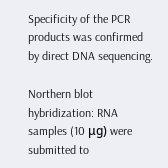Specificity of the PCR products was confirmed by direct DNA sequencing.

Northern blot hybridization: RNA samples (10 μg) were submitted to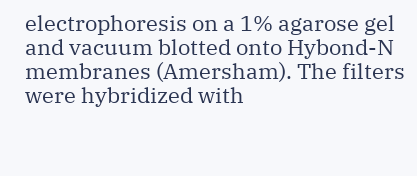electrophoresis on a 1% agarose gel and vacuum blotted onto Hybond-N membranes (Amersham). The filters were hybridized with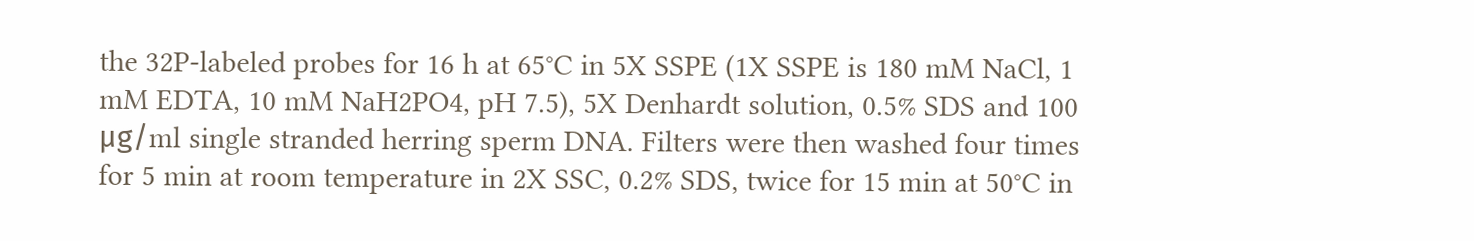the 32P-labeled probes for 16 h at 65°C in 5X SSPE (1X SSPE is 180 mM NaCl, 1 mM EDTA, 10 mM NaH2PO4, pH 7.5), 5X Denhardt solution, 0.5% SDS and 100 μg/ml single stranded herring sperm DNA. Filters were then washed four times for 5 min at room temperature in 2X SSC, 0.2% SDS, twice for 15 min at 50°C in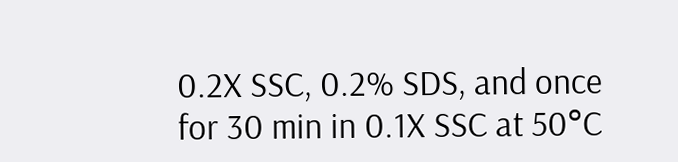0.2X SSC, 0.2% SDS, and once for 30 min in 0.1X SSC at 50°C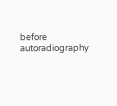before autoradiography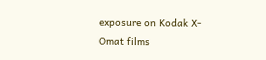exposure on Kodak X-Omat films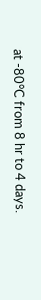at -80°C from 8 hr to 4 days.